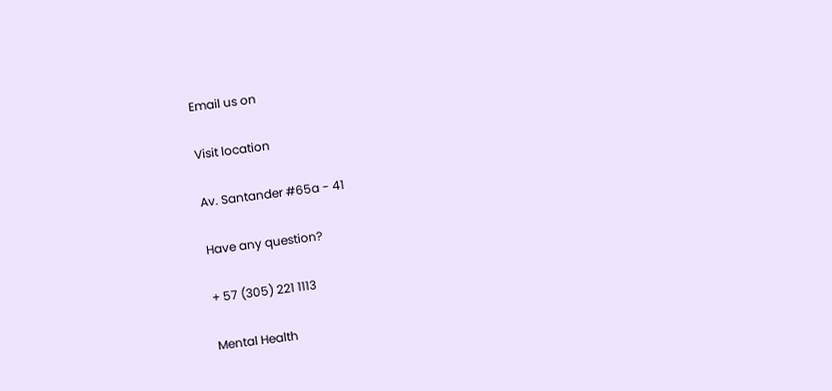Email us on

Visit location

Av. Santander #65a - 41

Have any question?

+ 57 (305) 221 1113

Mental Health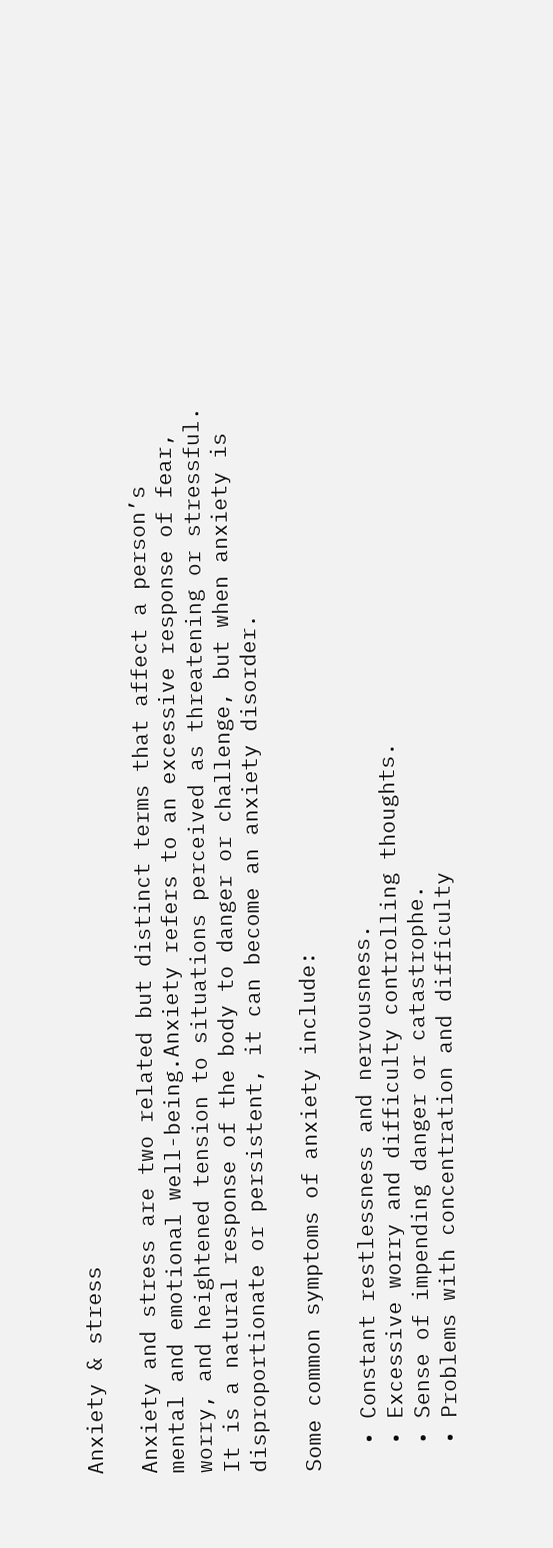Anxiety & stress

Anxiety and stress are two related but distinct terms that affect a person’s mental and emotional well-being.Anxiety refers to an excessive response of fear, worry, and heightened tension to situations perceived as threatening or stressful. It is a natural response of the body to danger or challenge, but when anxiety is disproportionate or persistent, it can become an anxiety disorder.

Some common symptoms of anxiety include:

  • Constant restlessness and nervousness.
  • Excessive worry and difficulty controlling thoughts.
  • Sense of impending danger or catastrophe.
  • Problems with concentration and difficulty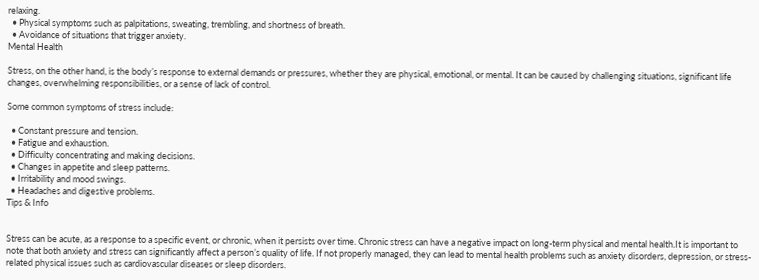relaxing.
  • Physical symptoms such as palpitations, sweating, trembling, and shortness of breath.
  • Avoidance of situations that trigger anxiety.
Mental Health

Stress, on the other hand, is the body’s response to external demands or pressures, whether they are physical, emotional, or mental. It can be caused by challenging situations, significant life changes, overwhelming responsibilities, or a sense of lack of control.

Some common symptoms of stress include:

  • Constant pressure and tension.
  • Fatigue and exhaustion.
  • Difficulty concentrating and making decisions.
  • Changes in appetite and sleep patterns.
  • Irritability and mood swings.
  • Headaches and digestive problems.
Tips & Info


Stress can be acute, as a response to a specific event, or chronic, when it persists over time. Chronic stress can have a negative impact on long-term physical and mental health.It is important to note that both anxiety and stress can significantly affect a person’s quality of life. If not properly managed, they can lead to mental health problems such as anxiety disorders, depression, or stress-related physical issues such as cardiovascular diseases or sleep disorders.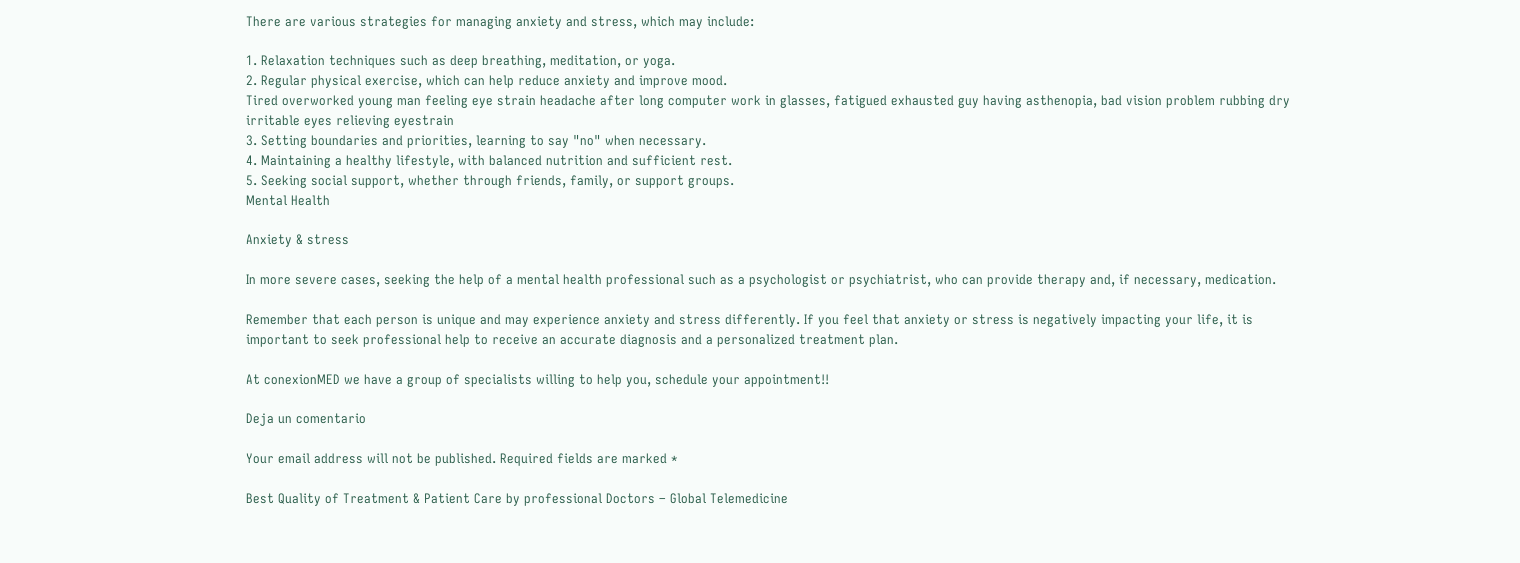There are various strategies for managing anxiety and stress, which may include:

1. Relaxation techniques such as deep breathing, meditation, or yoga.
2. Regular physical exercise, which can help reduce anxiety and improve mood.
Tired overworked young man feeling eye strain headache after long computer work in glasses, fatigued exhausted guy having asthenopia, bad vision problem rubbing dry irritable eyes relieving eyestrain
3. Setting boundaries and priorities, learning to say "no" when necessary.
4. Maintaining a healthy lifestyle, with balanced nutrition and sufficient rest.
5. Seeking social support, whether through friends, family, or support groups.
Mental Health

Anxiety & stress

In more severe cases, seeking the help of a mental health professional such as a psychologist or psychiatrist, who can provide therapy and, if necessary, medication.

Remember that each person is unique and may experience anxiety and stress differently. If you feel that anxiety or stress is negatively impacting your life, it is important to seek professional help to receive an accurate diagnosis and a personalized treatment plan.

At conexionMED we have a group of specialists willing to help you, schedule your appointment!!

Deja un comentario

Your email address will not be published. Required fields are marked *

Best Quality of Treatment & Patient Care by professional Doctors – Global Telemedicine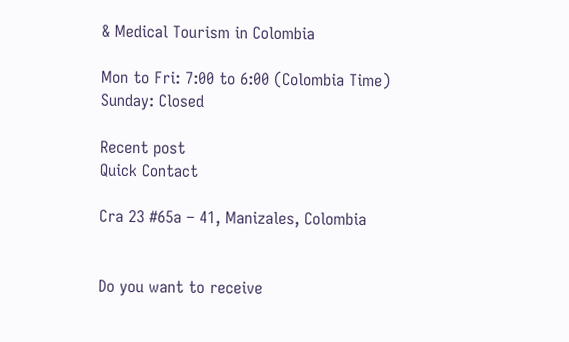& Medical Tourism in Colombia

Mon to Fri: 7:00 to 6:00 (Colombia Time)
Sunday: Closed

Recent post
Quick Contact

Cra 23 #65a – 41, Manizales, Colombia


Do you want to receive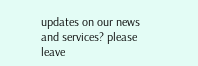updates on our news and services? please leave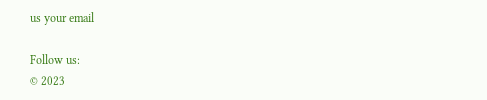us your email

Follow us:
© 2023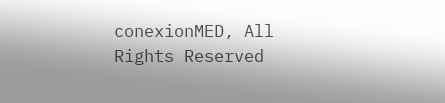conexionMED, All Rights Reserved